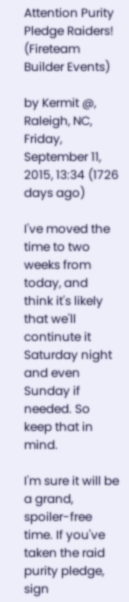Attention Purity Pledge Raiders! (Fireteam Builder Events)

by Kermit @, Raleigh, NC, Friday, September 11, 2015, 13:34 (1726 days ago)

I've moved the time to two weeks from today, and think it's likely that we'll continute it Saturday night and even Sunday if needed. So keep that in mind.

I'm sure it will be a grand, spoiler-free time. If you've taken the raid purity pledge, sign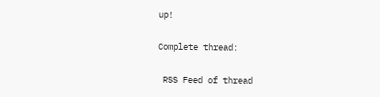up!

Complete thread:

 RSS Feed of thread